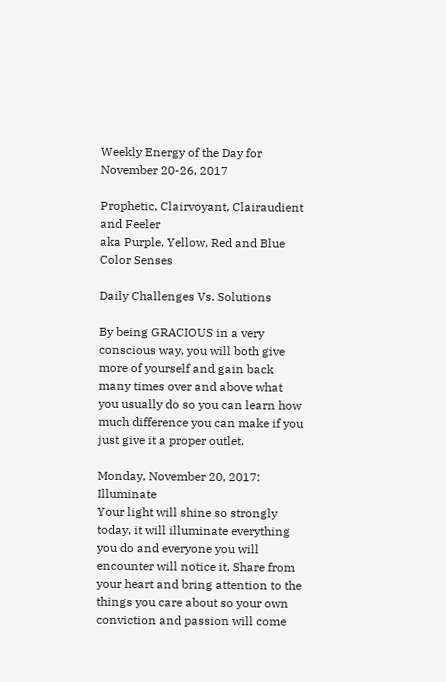Weekly Energy of the Day for November 20-26, 2017

Prophetic, Clairvoyant, Clairaudient and Feeler
aka Purple, Yellow, Red and Blue Color Senses

Daily Challenges Vs. Solutions

By being GRACIOUS in a very conscious way, you will both give more of yourself and gain back many times over and above what you usually do so you can learn how much difference you can make if you just give it a proper outlet.

Monday, November 20, 2017: Illuminate
Your light will shine so strongly today, it will illuminate everything you do and everyone you will encounter will notice it. Share from your heart and bring attention to the things you care about so your own conviction and passion will come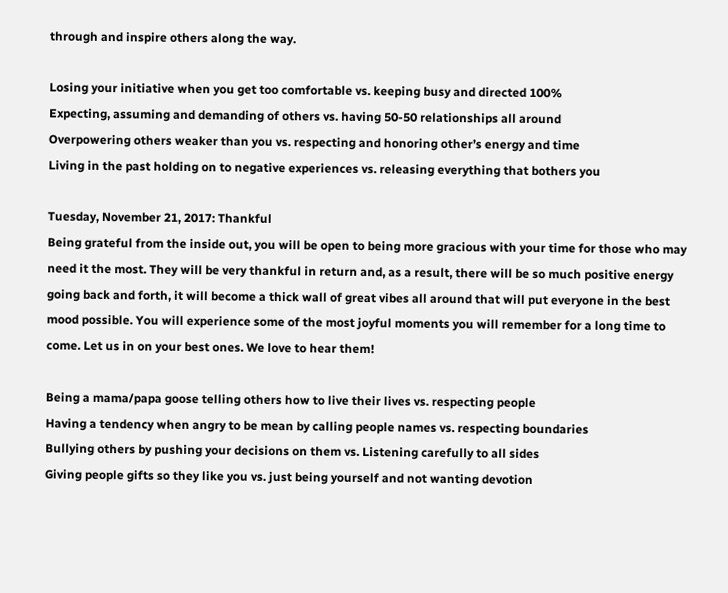through and inspire others along the way.

Losing your initiative when you get too comfortable vs. keeping busy and directed 100%
Expecting, assuming and demanding of others vs. having 50-50 relationships all around
Overpowering others weaker than you vs. respecting and honoring other’s energy and time
Living in the past holding on to negative experiences vs. releasing everything that bothers you

Tuesday, November 21, 2017: Thankful
Being grateful from the inside out, you will be open to being more gracious with your time for those who may need it the most. They will be very thankful in return and, as a result, there will be so much positive energy going back and forth, it will become a thick wall of great vibes all around that will put everyone in the best mood possible. You will experience some of the most joyful moments you will remember for a long time to come. Let us in on your best ones. We love to hear them!

Being a mama/papa goose telling others how to live their lives vs. respecting people
Having a tendency when angry to be mean by calling people names vs. respecting boundaries
Bullying others by pushing your decisions on them vs. Listening carefully to all sides
Giving people gifts so they like you vs. just being yourself and not wanting devotion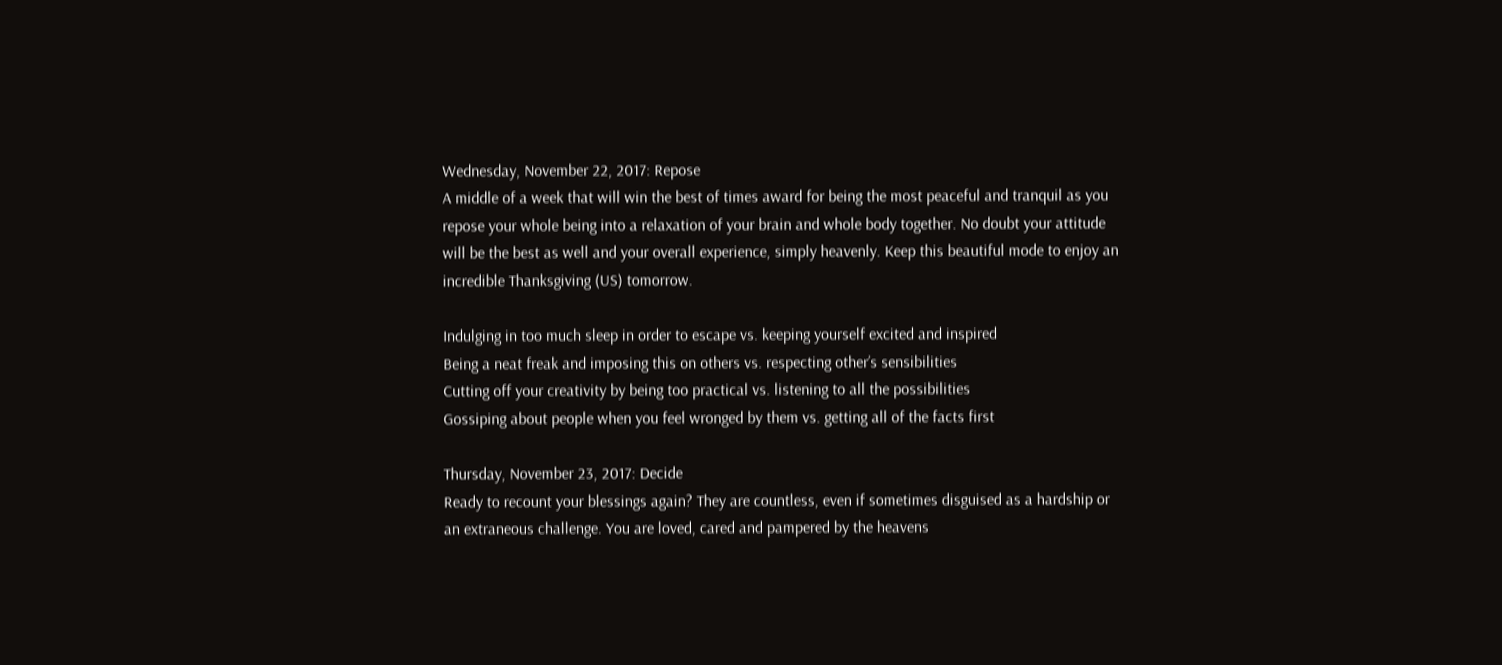Wednesday, November 22, 2017: Repose
A middle of a week that will win the best of times award for being the most peaceful and tranquil as you repose your whole being into a relaxation of your brain and whole body together. No doubt your attitude will be the best as well and your overall experience, simply heavenly. Keep this beautiful mode to enjoy an incredible Thanksgiving (US) tomorrow.

Indulging in too much sleep in order to escape vs. keeping yourself excited and inspired
Being a neat freak and imposing this on others vs. respecting other’s sensibilities
Cutting off your creativity by being too practical vs. listening to all the possibilities
Gossiping about people when you feel wronged by them vs. getting all of the facts first

Thursday, November 23, 2017: Decide
Ready to recount your blessings again? They are countless, even if sometimes disguised as a hardship or an extraneous challenge. You are loved, cared and pampered by the heavens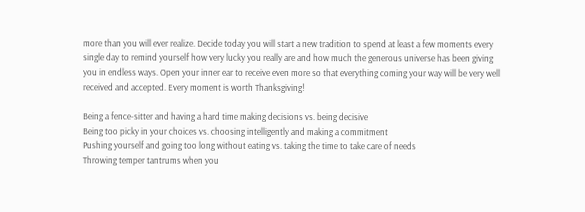more than you will ever realize. Decide today you will start a new tradition to spend at least a few moments every single day to remind yourself how very lucky you really are and how much the generous universe has been giving you in endless ways. Open your inner ear to receive even more so that everything coming your way will be very well received and accepted. Every moment is worth Thanksgiving!

Being a fence-sitter and having a hard time making decisions vs. being decisive
Being too picky in your choices vs. choosing intelligently and making a commitment
Pushing yourself and going too long without eating vs. taking the time to take care of needs
Throwing temper tantrums when you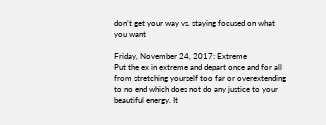don’t get your way vs. staying focused on what you want

Friday, November 24, 2017: Extreme
Put the ex in extreme and depart once and for all from stretching yourself too far or overextending to no end which does not do any justice to your beautiful energy. It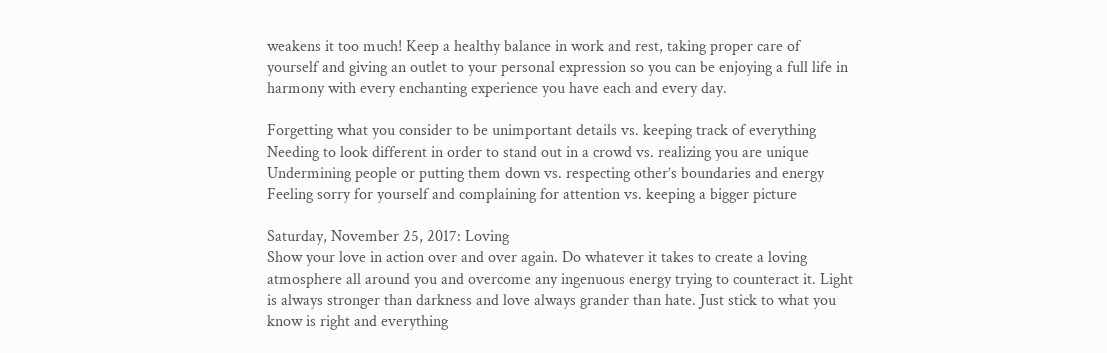weakens it too much! Keep a healthy balance in work and rest, taking proper care of yourself and giving an outlet to your personal expression so you can be enjoying a full life in harmony with every enchanting experience you have each and every day.

Forgetting what you consider to be unimportant details vs. keeping track of everything
Needing to look different in order to stand out in a crowd vs. realizing you are unique
Undermining people or putting them down vs. respecting other’s boundaries and energy
Feeling sorry for yourself and complaining for attention vs. keeping a bigger picture

Saturday, November 25, 2017: Loving
Show your love in action over and over again. Do whatever it takes to create a loving atmosphere all around you and overcome any ingenuous energy trying to counteract it. Light is always stronger than darkness and love always grander than hate. Just stick to what you know is right and everything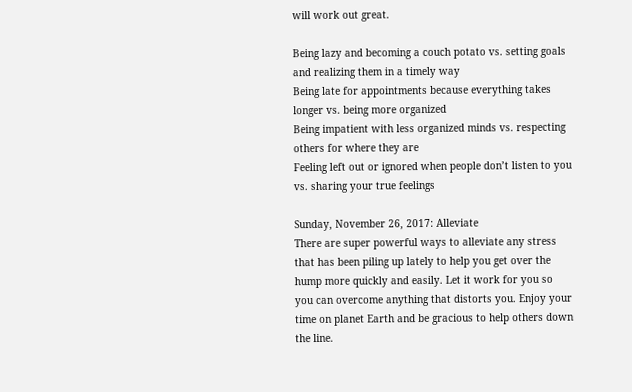will work out great.

Being lazy and becoming a couch potato vs. setting goals and realizing them in a timely way
Being late for appointments because everything takes longer vs. being more organized
Being impatient with less organized minds vs. respecting others for where they are
Feeling left out or ignored when people don’t listen to you vs. sharing your true feelings

Sunday, November 26, 2017: Alleviate
There are super powerful ways to alleviate any stress that has been piling up lately to help you get over the hump more quickly and easily. Let it work for you so you can overcome anything that distorts you. Enjoy your time on planet Earth and be gracious to help others down the line.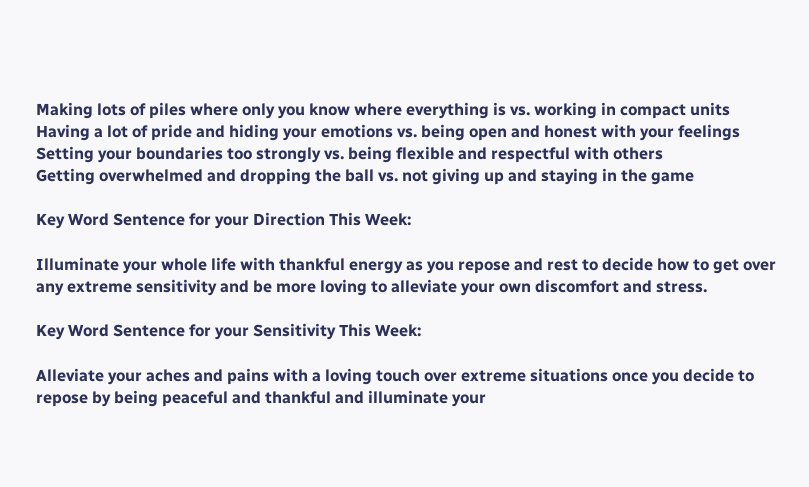Making lots of piles where only you know where everything is vs. working in compact units
Having a lot of pride and hiding your emotions vs. being open and honest with your feelings
Setting your boundaries too strongly vs. being flexible and respectful with others
Getting overwhelmed and dropping the ball vs. not giving up and staying in the game

Key Word Sentence for your Direction This Week:

Illuminate your whole life with thankful energy as you repose and rest to decide how to get over any extreme sensitivity and be more loving to alleviate your own discomfort and stress.

Key Word Sentence for your Sensitivity This Week:

Alleviate your aches and pains with a loving touch over extreme situations once you decide to repose by being peaceful and thankful and illuminate your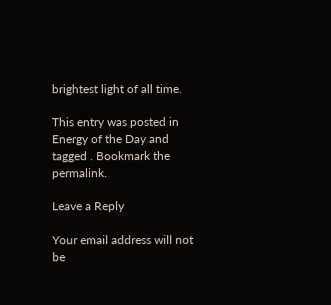brightest light of all time.

This entry was posted in Energy of the Day and tagged . Bookmark the permalink.

Leave a Reply

Your email address will not be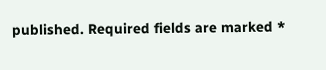published. Required fields are marked *